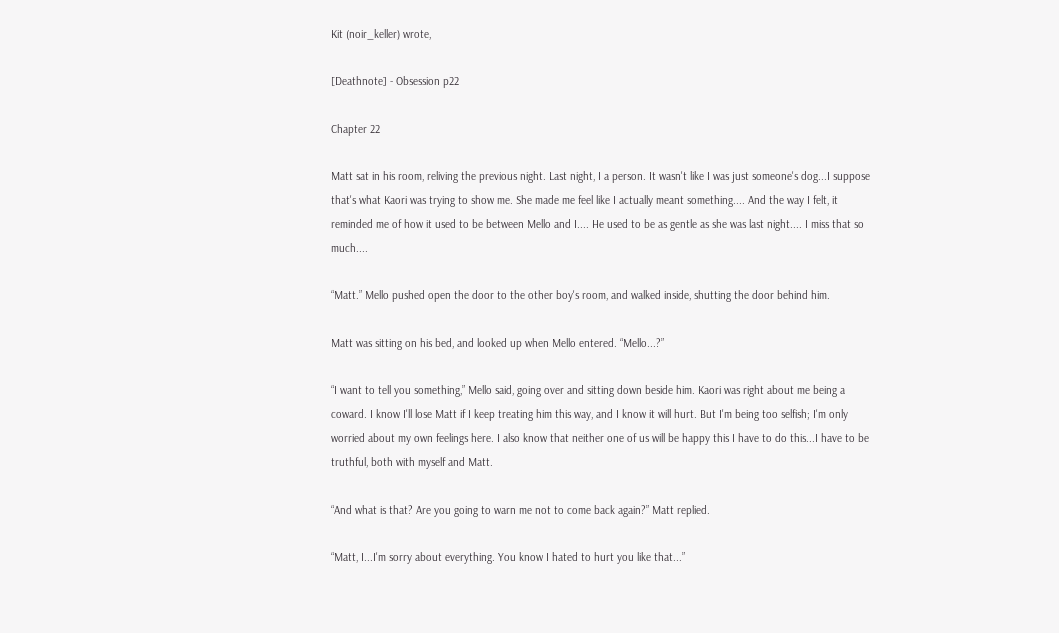Kit (noir_keller) wrote,

[Deathnote] - Obsession p22

Chapter 22

Matt sat in his room, reliving the previous night. Last night, I a person. It wasn't like I was just someone's dog...I suppose that's what Kaori was trying to show me. She made me feel like I actually meant something.... And the way I felt, it reminded me of how it used to be between Mello and I.... He used to be as gentle as she was last night.... I miss that so much....

“Matt.” Mello pushed open the door to the other boy's room, and walked inside, shutting the door behind him.

Matt was sitting on his bed, and looked up when Mello entered. “Mello...?”

“I want to tell you something,” Mello said, going over and sitting down beside him. Kaori was right about me being a coward. I know I'll lose Matt if I keep treating him this way, and I know it will hurt. But I'm being too selfish; I'm only worried about my own feelings here. I also know that neither one of us will be happy this I have to do this...I have to be truthful, both with myself and Matt.

“And what is that? Are you going to warn me not to come back again?” Matt replied.

“Matt, I...I'm sorry about everything. You know I hated to hurt you like that...”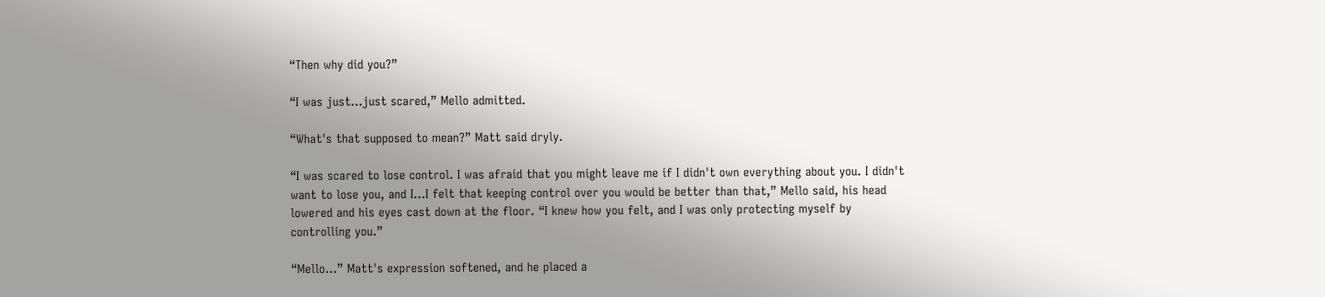“Then why did you?”

“I was just...just scared,” Mello admitted.

“What's that supposed to mean?” Matt said dryly.

“I was scared to lose control. I was afraid that you might leave me if I didn't own everything about you. I didn't want to lose you, and I...I felt that keeping control over you would be better than that,” Mello said, his head lowered and his eyes cast down at the floor. “I knew how you felt, and I was only protecting myself by controlling you.”

“Mello...” Matt's expression softened, and he placed a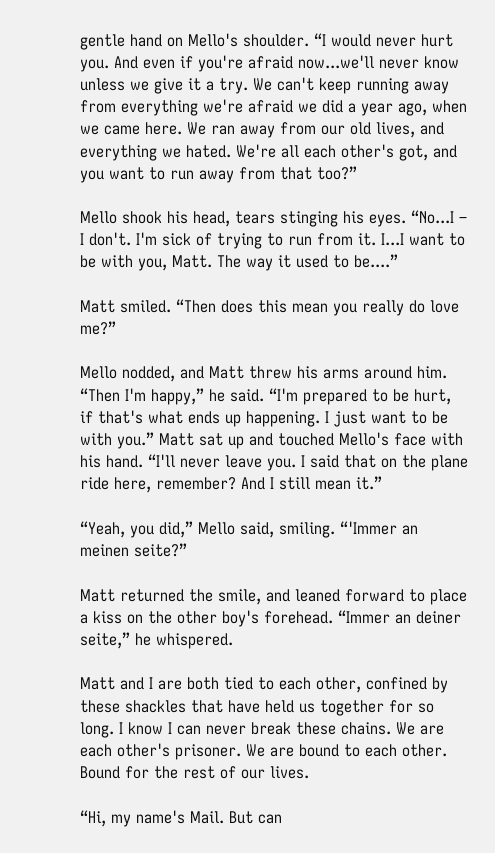gentle hand on Mello's shoulder. “I would never hurt you. And even if you're afraid now...we'll never know unless we give it a try. We can't keep running away from everything we're afraid we did a year ago, when we came here. We ran away from our old lives, and everything we hated. We're all each other's got, and you want to run away from that too?”

Mello shook his head, tears stinging his eyes. “No...I – I don't. I'm sick of trying to run from it. I...I want to be with you, Matt. The way it used to be....”

Matt smiled. “Then does this mean you really do love me?”

Mello nodded, and Matt threw his arms around him. “Then I'm happy,” he said. “I'm prepared to be hurt, if that's what ends up happening. I just want to be with you.” Matt sat up and touched Mello's face with his hand. “I'll never leave you. I said that on the plane ride here, remember? And I still mean it.”

“Yeah, you did,” Mello said, smiling. “'Immer an meinen seite?”

Matt returned the smile, and leaned forward to place a kiss on the other boy's forehead. “Immer an deiner seite,” he whispered.

Matt and I are both tied to each other, confined by these shackles that have held us together for so long. I know I can never break these chains. We are each other's prisoner. We are bound to each other. Bound for the rest of our lives.

“Hi, my name's Mail. But can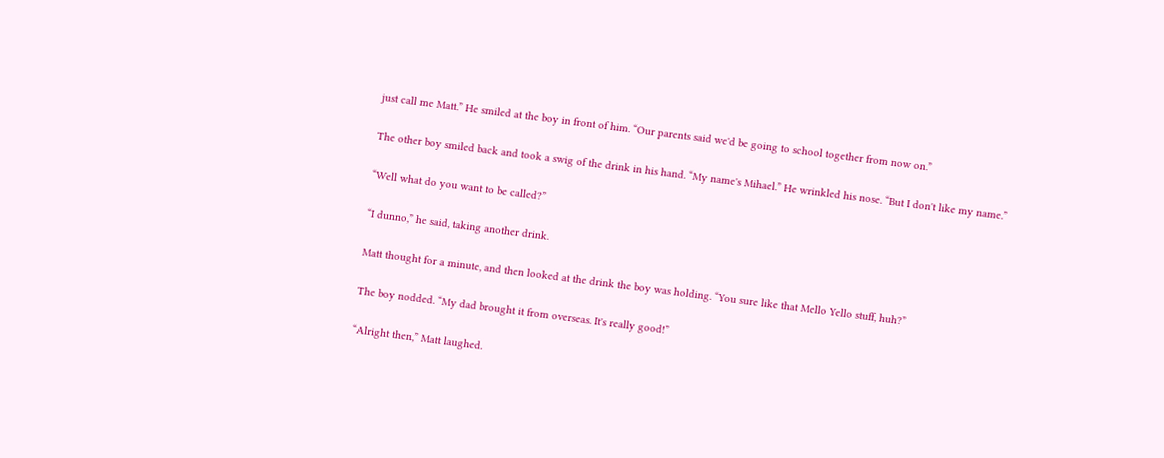just call me Matt.” He smiled at the boy in front of him. “Our parents said we'd be going to school together from now on.”

The other boy smiled back and took a swig of the drink in his hand. “My name's Mihael.” He wrinkled his nose. “But I don't like my name.”

“Well what do you want to be called?”

“I dunno,” he said, taking another drink.

Matt thought for a minute, and then looked at the drink the boy was holding. “You sure like that Mello Yello stuff, huh?”

The boy nodded. “My dad brought it from overseas. It's really good!”

“Alright then,” Matt laughed.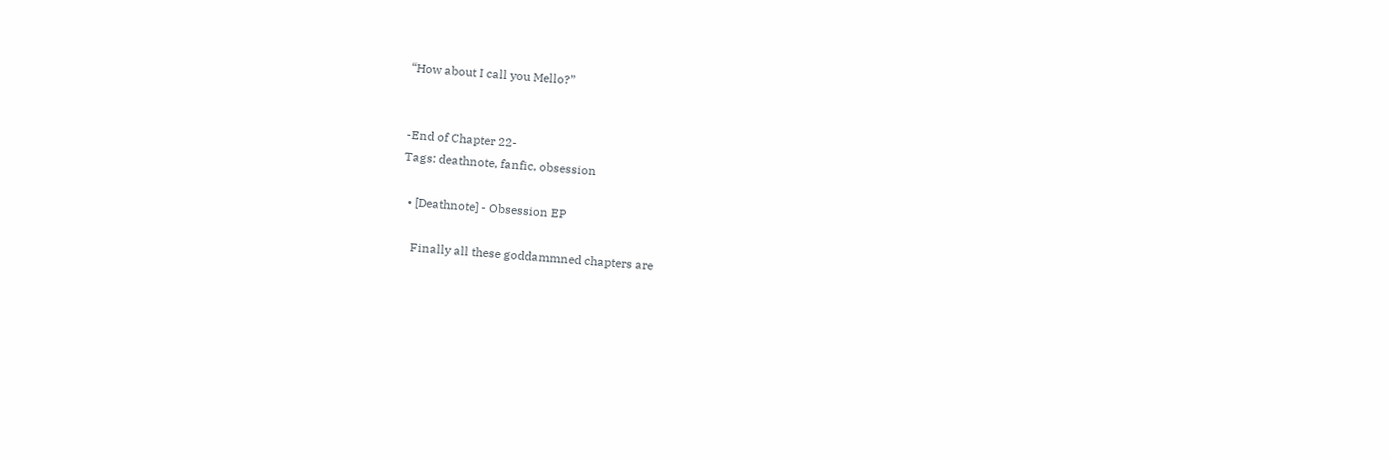“How about I call you Mello?”


-End of Chapter 22-
Tags: deathnote, fanfic, obsession

  • [Deathnote] - Obsession EP

    Finally all these goddammned chapters are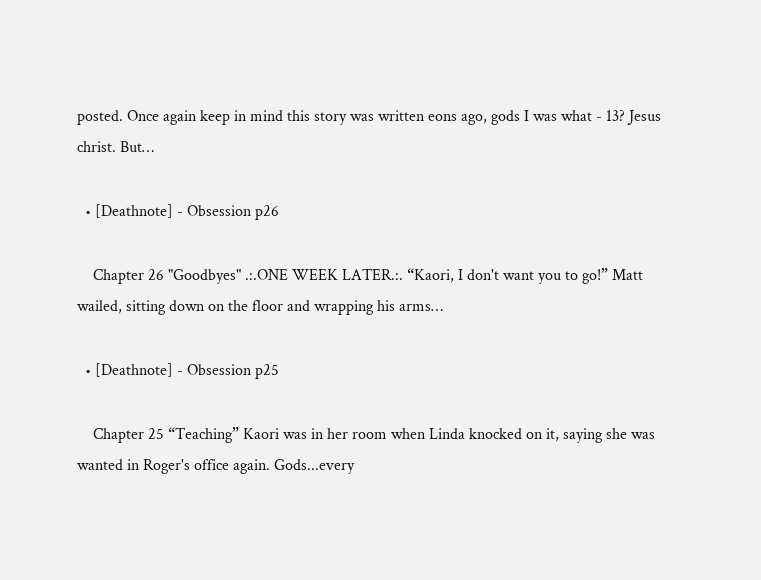posted. Once again keep in mind this story was written eons ago, gods I was what - 13? Jesus christ. But…

  • [Deathnote] - Obsession p26

    Chapter 26 "Goodbyes" .:.ONE WEEK LATER.:. “Kaori, I don't want you to go!” Matt wailed, sitting down on the floor and wrapping his arms…

  • [Deathnote] - Obsession p25

    Chapter 25 “Teaching” Kaori was in her room when Linda knocked on it, saying she was wanted in Roger's office again. Gods...every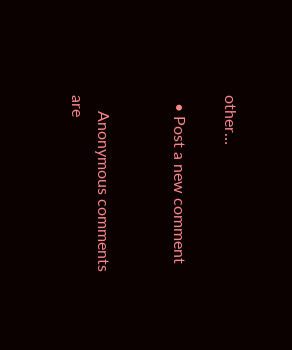other…

  • Post a new comment


    Anonymous comments are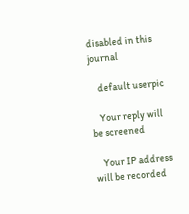disabled in this journal

    default userpic

    Your reply will be screened

    Your IP address will be recorded